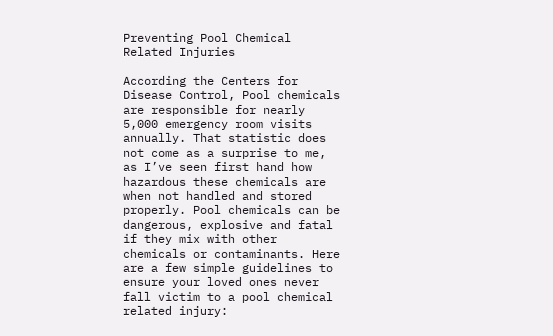Preventing Pool Chemical Related Injuries

According the Centers for Disease Control, Pool chemicals are responsible for nearly 5,000 emergency room visits annually. That statistic does not come as a surprise to me, as I’ve seen first hand how hazardous these chemicals are when not handled and stored properly. Pool chemicals can be dangerous, explosive and fatal if they mix with other chemicals or contaminants. Here are a few simple guidelines to ensure your loved ones never fall victim to a pool chemical related injury: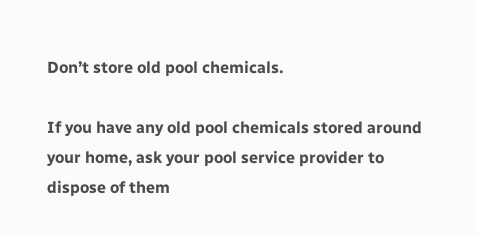Don’t store old pool chemicals.

If you have any old pool chemicals stored around your home, ask your pool service provider to dispose of them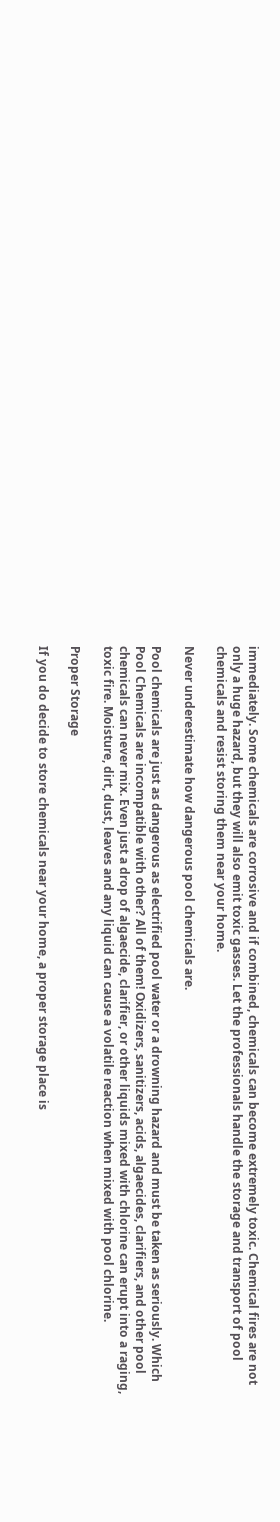immediately. Some chemicals are corrosive and if combined, chemicals can become extremely toxic. Chemical fires are not only a huge hazard, but they will also emit toxic gasses. Let the professionals handle the storage and transport of pool chemicals and resist storing them near your home.

Never underestimate how dangerous pool chemicals are.

Pool chemicals are just as dangerous as electrified pool water or a drowning hazard and must be taken as seriously. Which Pool Chemicals are incompatible with other? All of them! Oxidizers, sanitizers, acids, algaecides, clarifiers, and other pool chemicals can never mix. Even just a drop of algaecide, clarifier, or other liquids mixed with chlorine can erupt into a raging, toxic fire. Moisture, dirt, dust, leaves and any liquid can cause a volatile reaction when mixed with pool chlorine.

Proper Storage

If you do decide to store chemicals near your home, a proper storage place is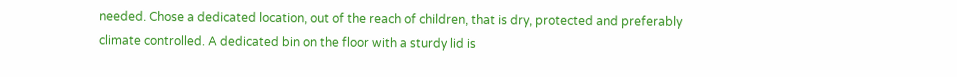needed. Chose a dedicated location, out of the reach of children, that is dry, protected and preferably climate controlled. A dedicated bin on the floor with a sturdy lid is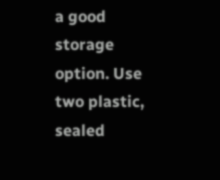a good storage option. Use two plastic, sealed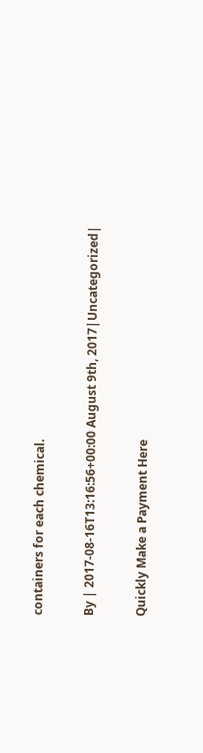containers for each chemical.

By | 2017-08-16T13:16:56+00:00 August 9th, 2017|Uncategorized|

Quickly Make a Payment Here